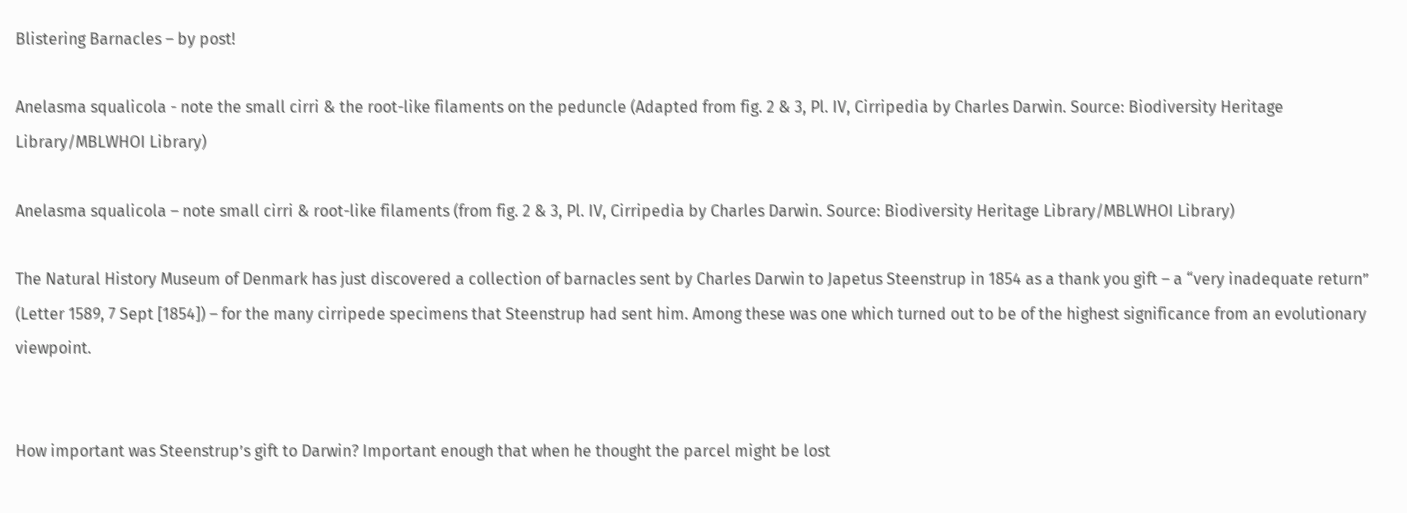Blistering Barnacles – by post!

Anelasma squalicola - note the small cirri & the root-like filaments on the peduncle (Adapted from fig. 2 & 3, Pl. IV, Cirripedia by Charles Darwin. Source: Biodiversity Heritage Library/MBLWHOI Library)

Anelasma squalicola – note small cirri & root-like filaments (from fig. 2 & 3, Pl. IV, Cirripedia by Charles Darwin. Source: Biodiversity Heritage Library/MBLWHOI Library)

The Natural History Museum of Denmark has just discovered a collection of barnacles sent by Charles Darwin to Japetus Steenstrup in 1854 as a thank you gift – a “very inadequate return” (Letter 1589, 7 Sept [1854]) – for the many cirripede specimens that Steenstrup had sent him. Among these was one which turned out to be of the highest significance from an evolutionary viewpoint.


How important was Steenstrup’s gift to Darwin? Important enough that when he thought the parcel might be lost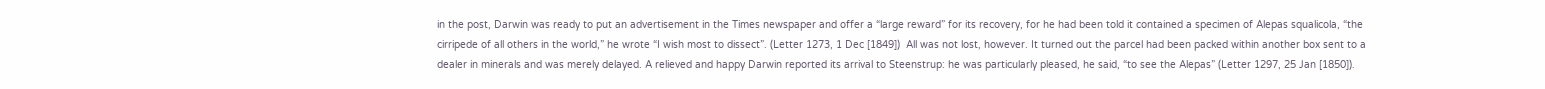in the post, Darwin was ready to put an advertisement in the Times newspaper and offer a “large reward” for its recovery, for he had been told it contained a specimen of Alepas squalicola, “the cirripede of all others in the world,” he wrote “I wish most to dissect”. (Letter 1273, 1 Dec [1849])  All was not lost, however. It turned out the parcel had been packed within another box sent to a dealer in minerals and was merely delayed. A relieved and happy Darwin reported its arrival to Steenstrup: he was particularly pleased, he said, “to see the Alepas” (Letter 1297, 25 Jan [1850]).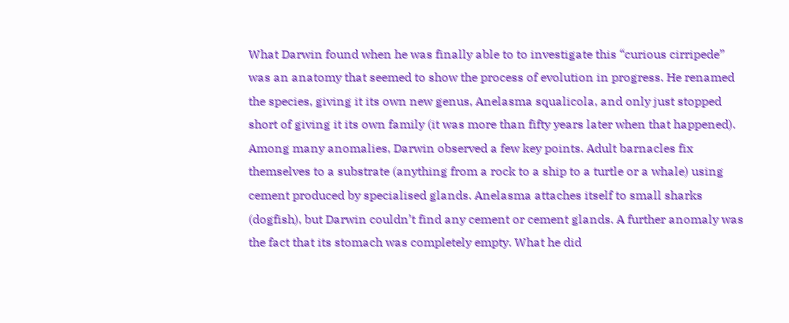What Darwin found when he was finally able to to investigate this “curious cirripede” was an anatomy that seemed to show the process of evolution in progress. He renamed the species, giving it its own new genus, Anelasma squalicola, and only just stopped short of giving it its own family (it was more than fifty years later when that happened). Among many anomalies, Darwin observed a few key points. Adult barnacles fix themselves to a substrate (anything from a rock to a ship to a turtle or a whale) using cement produced by specialised glands. Anelasma attaches itself to small sharks (dogfish), but Darwin couldn’t find any cement or cement glands. A further anomaly was the fact that its stomach was completely empty. What he did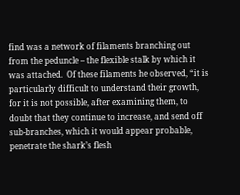find was a network of filaments branching out from the peduncle – the flexible stalk by which it was attached.  Of these filaments he observed, “it is particularly difficult to understand their growth, for it is not possible, after examining them, to doubt that they continue to increase, and send off sub-branches, which it would appear probable, penetrate the shark’s flesh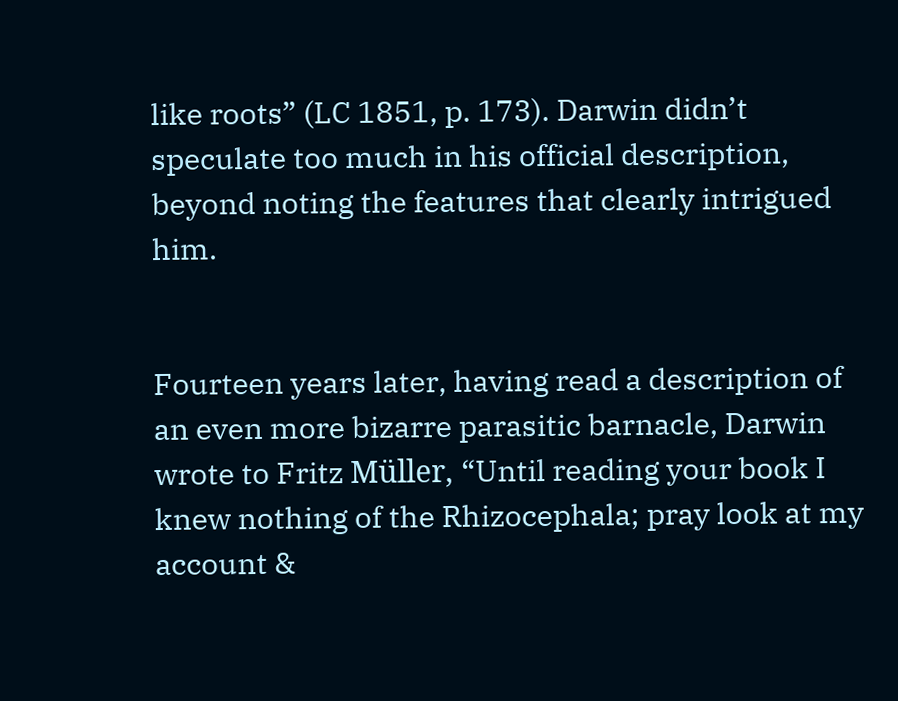like roots” (LC 1851, p. 173). Darwin didn’t speculate too much in his official description, beyond noting the features that clearly intrigued him.


Fourteen years later, having read a description of an even more bizarre parasitic barnacle, Darwin wrote to Fritz Müller, “Until reading your book I knew nothing of the Rhizocephala; pray look at my account &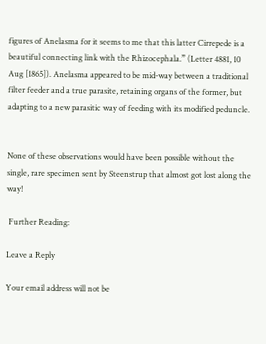figures of Anelasma for it seems to me that this latter Cirrepede is a beautiful connecting link with the Rhizocephala.” (Letter 4881, 10 Aug [1865]). Anelasma appeared to be mid-way between a traditional filter feeder and a true parasite, retaining organs of the former, but adapting to a new parasitic way of feeding with its modified peduncle.


None of these observations would have been possible without the single, rare specimen sent by Steenstrup that almost got lost along the way!

 Further Reading:

Leave a Reply

Your email address will not be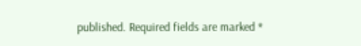published. Required fields are marked *